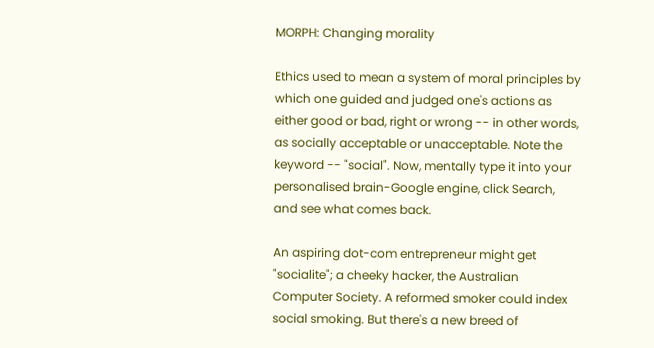MORPH: Changing morality

Ethics used to mean a system of moral principles by which one guided and judged one's actions as either good or bad, right or wrong -- in other words, as socially acceptable or unacceptable. Note the keyword -- "social". Now, mentally type it into your personalised brain-Google engine, click Search, and see what comes back.

An aspiring dot-com entrepreneur might get "socialite"; a cheeky hacker, the Australian Computer Society. A reformed smoker could index social smoking. But there's a new breed of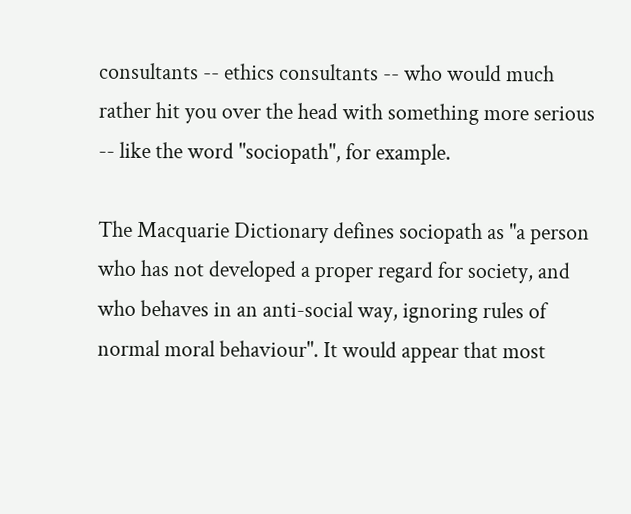consultants -- ethics consultants -- who would much rather hit you over the head with something more serious -- like the word "sociopath", for example.

The Macquarie Dictionary defines sociopath as "a person who has not developed a proper regard for society, and who behaves in an anti-social way, ignoring rules of normal moral behaviour". It would appear that most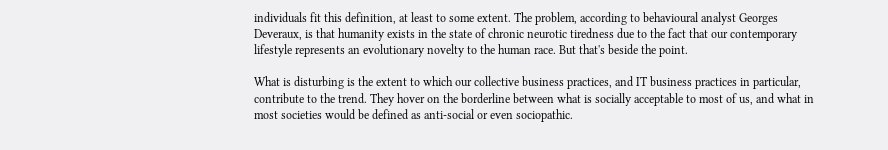individuals fit this definition, at least to some extent. The problem, according to behavioural analyst Georges Deveraux, is that humanity exists in the state of chronic neurotic tiredness due to the fact that our contemporary lifestyle represents an evolutionary novelty to the human race. But that's beside the point.

What is disturbing is the extent to which our collective business practices, and IT business practices in particular, contribute to the trend. They hover on the borderline between what is socially acceptable to most of us, and what in most societies would be defined as anti-social or even sociopathic.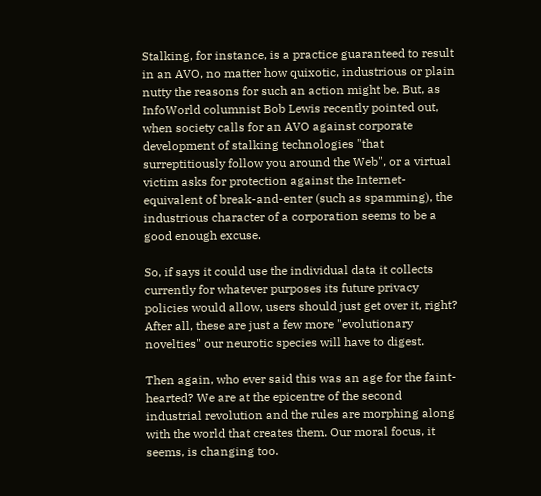Stalking, for instance, is a practice guaranteed to result in an AVO, no matter how quixotic, industrious or plain nutty the reasons for such an action might be. But, as InfoWorld columnist Bob Lewis recently pointed out, when society calls for an AVO against corporate development of stalking technologies "that surreptitiously follow you around the Web", or a virtual victim asks for protection against the Internet-equivalent of break-and-enter (such as spamming), the industrious character of a corporation seems to be a good enough excuse.

So, if says it could use the individual data it collects currently for whatever purposes its future privacy policies would allow, users should just get over it, right? After all, these are just a few more "evolutionary novelties" our neurotic species will have to digest.

Then again, who ever said this was an age for the faint-hearted? We are at the epicentre of the second industrial revolution and the rules are morphing along with the world that creates them. Our moral focus, it seems, is changing too.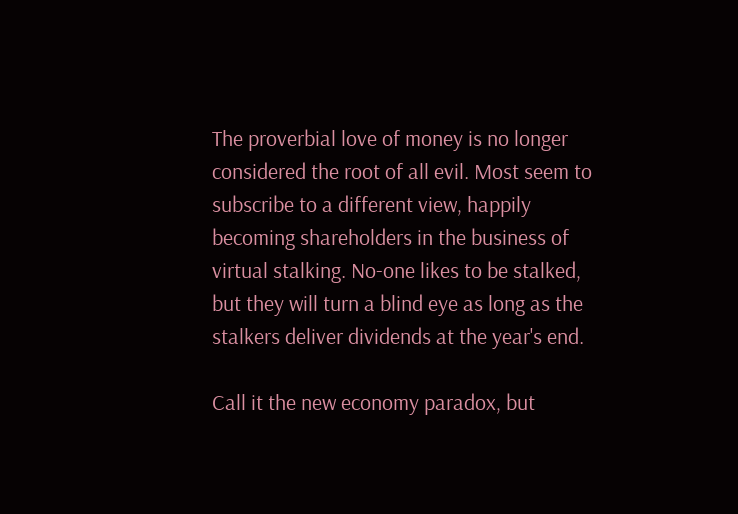The proverbial love of money is no longer considered the root of all evil. Most seem to subscribe to a different view, happily becoming shareholders in the business of virtual stalking. No-one likes to be stalked, but they will turn a blind eye as long as the stalkers deliver dividends at the year's end.

Call it the new economy paradox, but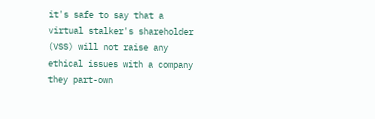it's safe to say that a virtual stalker's shareholder (VSS) will not raise any ethical issues with a company they part-own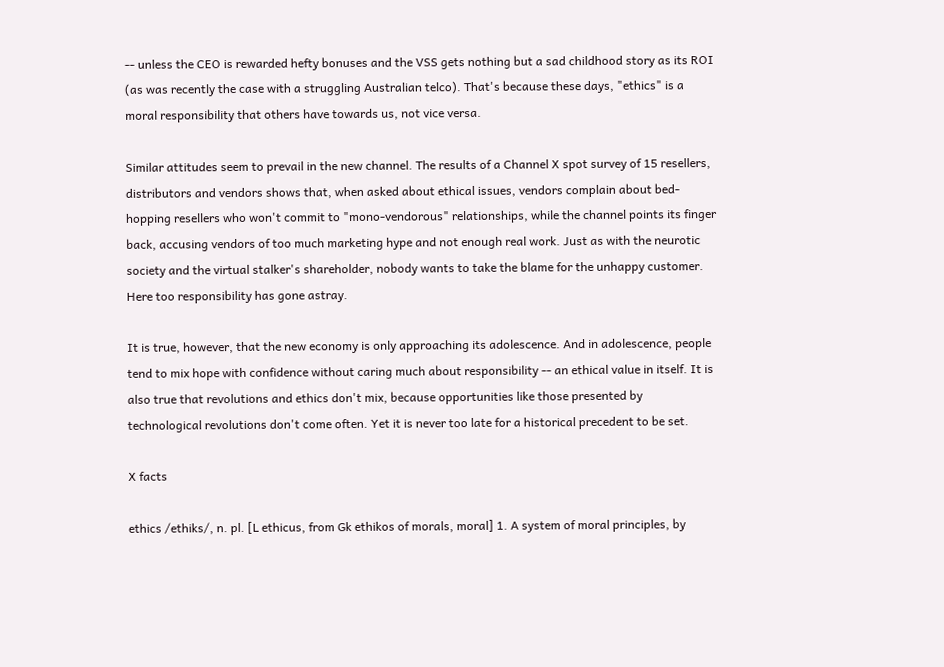-- unless the CEO is rewarded hefty bonuses and the VSS gets nothing but a sad childhood story as its ROI (as was recently the case with a struggling Australian telco). That's because these days, "ethics" is a moral responsibility that others have towards us, not vice versa.

Similar attitudes seem to prevail in the new channel. The results of a Channel X spot survey of 15 resellers, distributors and vendors shows that, when asked about ethical issues, vendors complain about bed-hopping resellers who won't commit to "mono-vendorous" relationships, while the channel points its finger back, accusing vendors of too much marketing hype and not enough real work. Just as with the neurotic society and the virtual stalker's shareholder, nobody wants to take the blame for the unhappy customer. Here too responsibility has gone astray.

It is true, however, that the new economy is only approaching its adolescence. And in adolescence, people tend to mix hope with confidence without caring much about responsibility -- an ethical value in itself. It is also true that revolutions and ethics don't mix, because opportunities like those presented by technological revolutions don't come often. Yet it is never too late for a historical precedent to be set.

X facts

ethics /ethiks/, n. pl. [L ethicus, from Gk ethikos of morals, moral] 1. A system of moral principles, by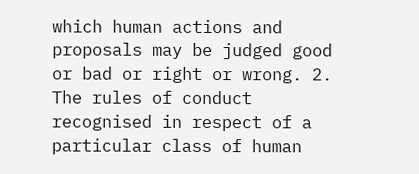which human actions and proposals may be judged good or bad or right or wrong. 2. The rules of conduct recognised in respect of a particular class of human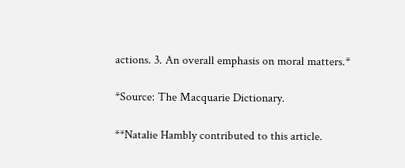actions. 3. An overall emphasis on moral matters.*

*Source: The Macquarie Dictionary.

**Natalie Hambly contributed to this article.